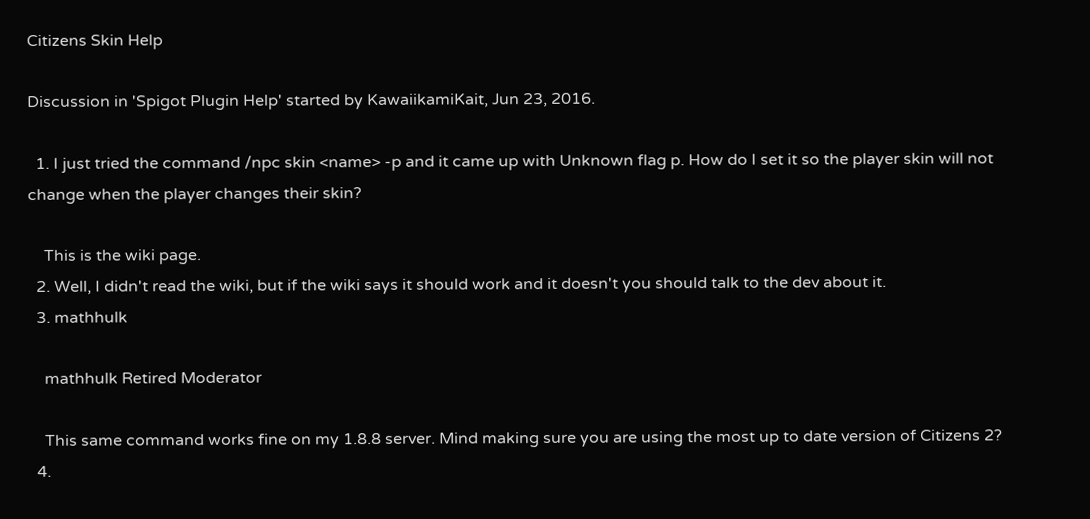Citizens Skin Help

Discussion in 'Spigot Plugin Help' started by KawaiikamiKait, Jun 23, 2016.

  1. I just tried the command /npc skin <name> -p and it came up with Unknown flag p. How do I set it so the player skin will not change when the player changes their skin?

    This is the wiki page.
  2. Well, I didn't read the wiki, but if the wiki says it should work and it doesn't you should talk to the dev about it.
  3. mathhulk

    mathhulk Retired Moderator

    This same command works fine on my 1.8.8 server. Mind making sure you are using the most up to date version of Citizens 2?
  4.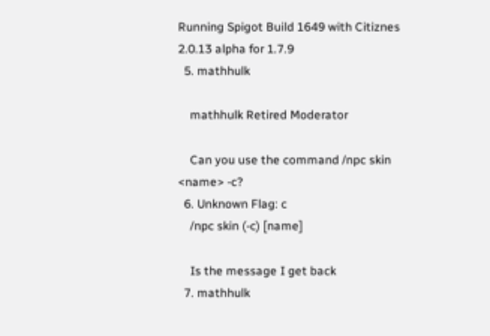Running Spigot Build 1649 with Citiznes 2.0.13 alpha for 1.7.9
  5. mathhulk

    mathhulk Retired Moderator

    Can you use the command /npc skin <name> -c?
  6. Unknown Flag: c
    /npc skin (-c) [name]

    Is the message I get back
  7. mathhulk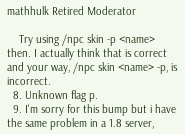mathhulk Retired Moderator

    Try using /npc skin -p <name> then. I actually think that is correct and your way, /npc skin <name> -p, is incorrect.
  8. Unknown flag p.
  9. I'm sorry for this bump but i have the same problem in a 1.8 server,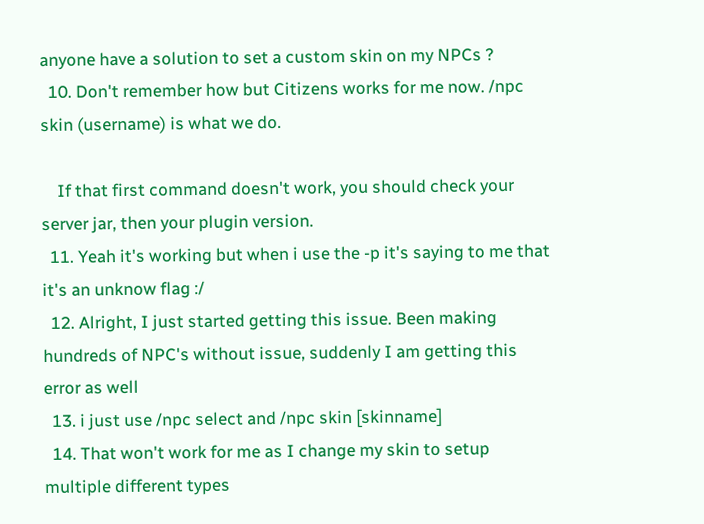anyone have a solution to set a custom skin on my NPCs ?
  10. Don't remember how but Citizens works for me now. /npc skin (username) is what we do.

    If that first command doesn't work, you should check your server jar, then your plugin version.
  11. Yeah it's working but when i use the -p it's saying to me that it's an unknow flag :/
  12. Alright, I just started getting this issue. Been making hundreds of NPC's without issue, suddenly I am getting this error as well
  13. i just use /npc select and /npc skin [skinname]
  14. That won't work for me as I change my skin to setup multiple different types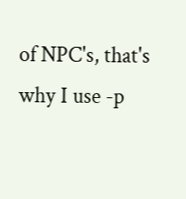of NPC's, that's why I use -p